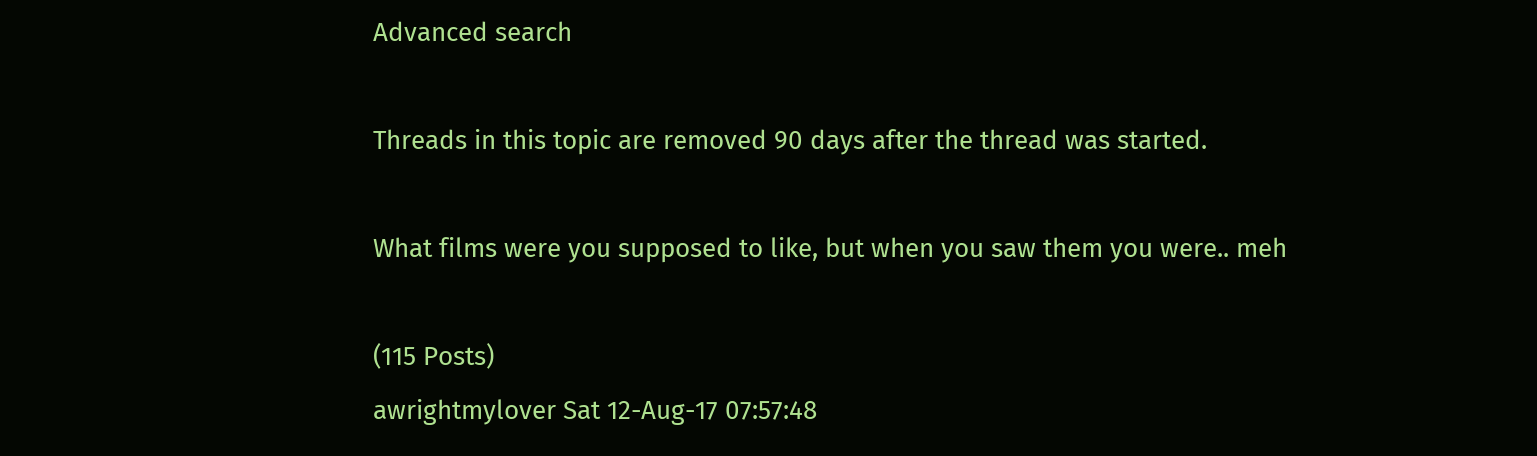Advanced search

Threads in this topic are removed 90 days after the thread was started.

What films were you supposed to like, but when you saw them you were.. meh

(115 Posts)
awrightmylover Sat 12-Aug-17 07:57:48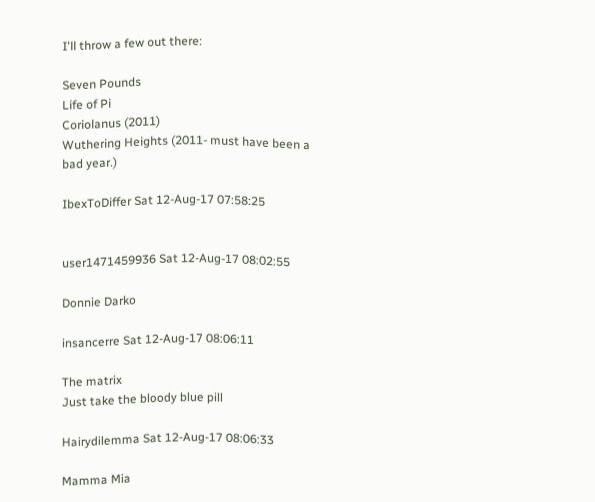I'll throw a few out there:

Seven Pounds
Life of Pi
Coriolanus (2011)
Wuthering Heights (2011- must have been a bad year.)

IbexToDiffer Sat 12-Aug-17 07:58:25


user1471459936 Sat 12-Aug-17 08:02:55

Donnie Darko

insancerre Sat 12-Aug-17 08:06:11

The matrix
Just take the bloody blue pill

Hairydilemma Sat 12-Aug-17 08:06:33

Mamma Mia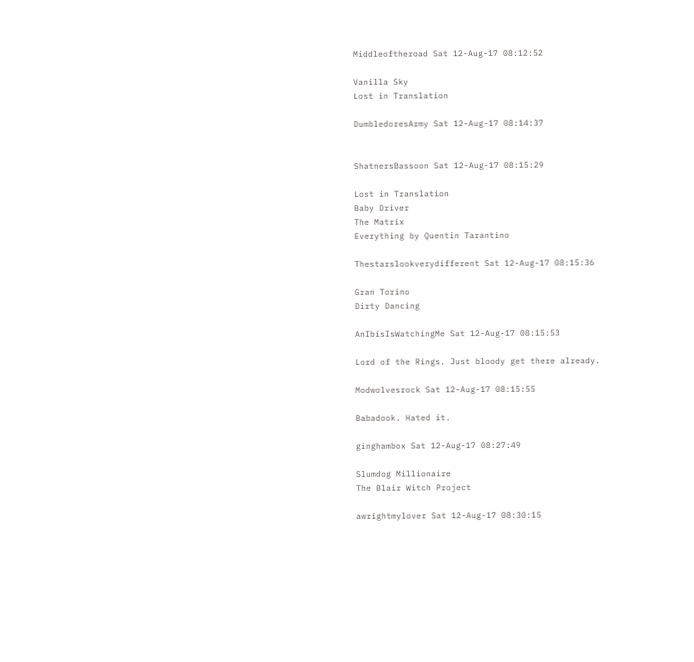Middleoftheroad Sat 12-Aug-17 08:12:52

Vanilla Sky
Lost in Translation

DumbledoresArmy Sat 12-Aug-17 08:14:37


ShatnersBassoon Sat 12-Aug-17 08:15:29

Lost in Translation
Baby Driver
The Matrix
Everything by Quentin Tarantino

Thestarslookverydifferent Sat 12-Aug-17 08:15:36

Gran Torino
Dirty Dancing

AnIbisIsWatchingMe Sat 12-Aug-17 08:15:53

Lord of the Rings. Just bloody get there already.

Modwolvesrock Sat 12-Aug-17 08:15:55

Babadook. Hated it.

ginghambox Sat 12-Aug-17 08:27:49

Slumdog Millionaire
The Blair Witch Project

awrightmylover Sat 12-Aug-17 08:30:15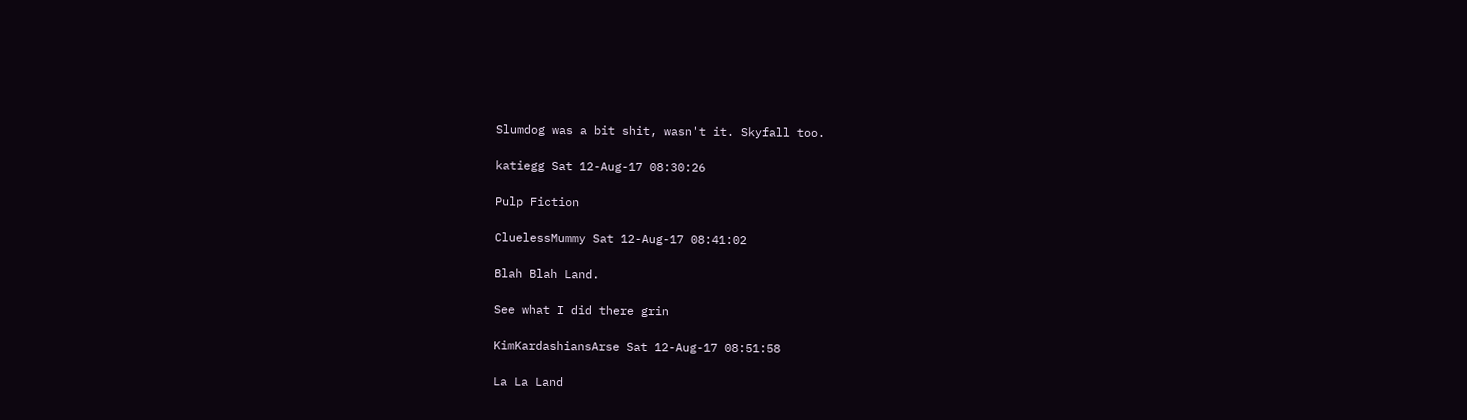Slumdog was a bit shit, wasn't it. Skyfall too.

katiegg Sat 12-Aug-17 08:30:26

Pulp Fiction

CluelessMummy Sat 12-Aug-17 08:41:02

Blah Blah Land.

See what I did there grin

KimKardashiansArse Sat 12-Aug-17 08:51:58

La La Land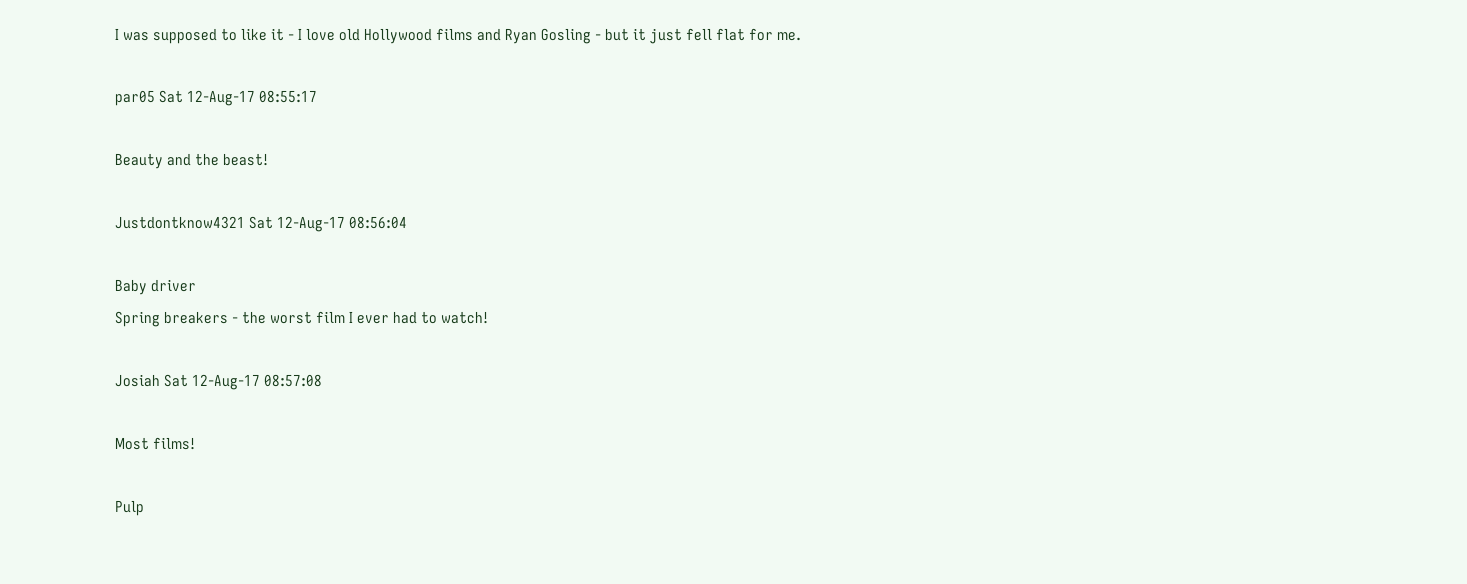I was supposed to like it - I love old Hollywood films and Ryan Gosling - but it just fell flat for me.

par05 Sat 12-Aug-17 08:55:17

Beauty and the beast!

Justdontknow4321 Sat 12-Aug-17 08:56:04

Baby driver
Spring breakers - the worst film I ever had to watch!

Josiah Sat 12-Aug-17 08:57:08

Most films!

Pulp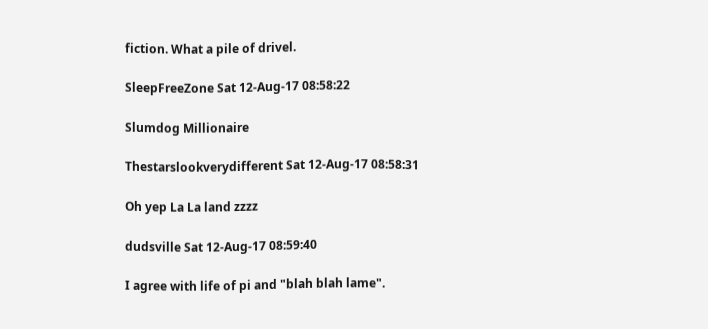fiction. What a pile of drivel.

SleepFreeZone Sat 12-Aug-17 08:58:22

Slumdog Millionaire

Thestarslookverydifferent Sat 12-Aug-17 08:58:31

Oh yep La La land zzzz

dudsville Sat 12-Aug-17 08:59:40

I agree with life of pi and "blah blah lame".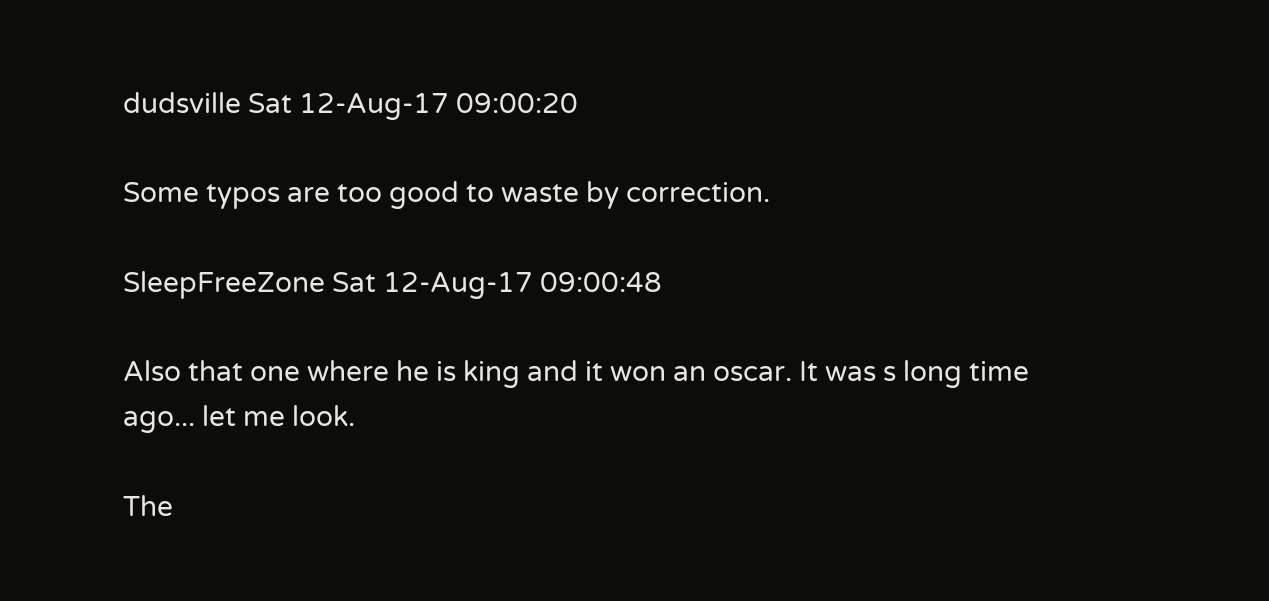dudsville Sat 12-Aug-17 09:00:20

Some typos are too good to waste by correction.

SleepFreeZone Sat 12-Aug-17 09:00:48

Also that one where he is king and it won an oscar. It was s long time ago... let me look.

The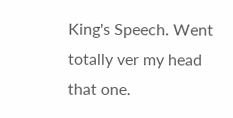King's Speech. Went totally ver my head that one.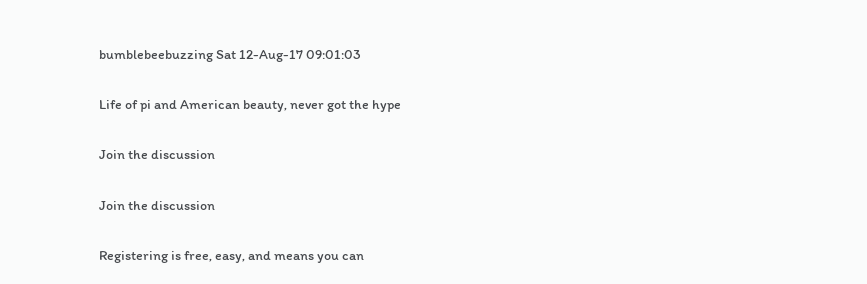bumblebeebuzzing Sat 12-Aug-17 09:01:03

Life of pi and American beauty, never got the hype

Join the discussion

Join the discussion

Registering is free, easy, and means you can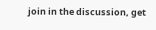join in the discussion, get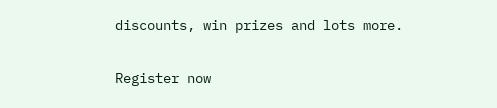discounts, win prizes and lots more.

Register now